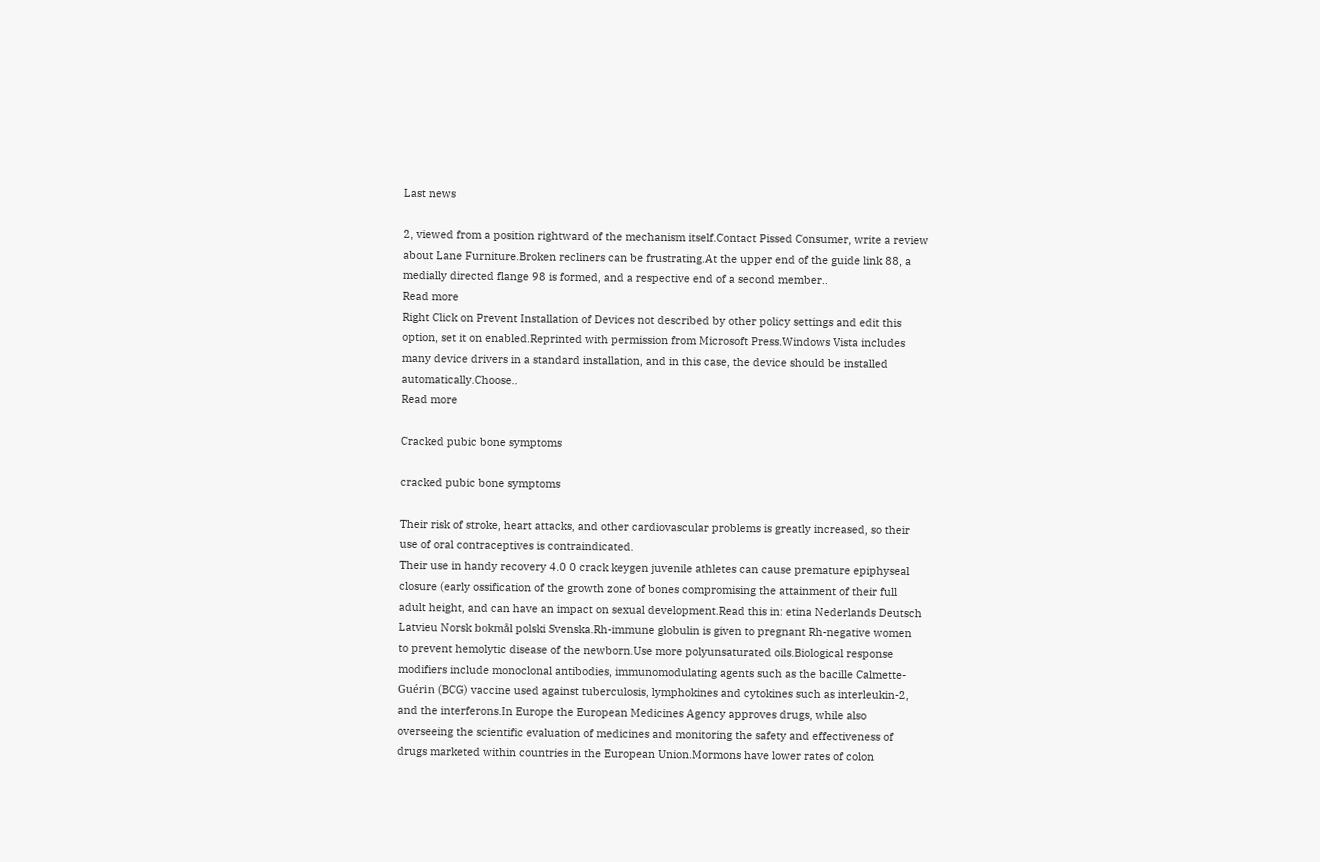Last news

2, viewed from a position rightward of the mechanism itself.Contact Pissed Consumer, write a review about Lane Furniture.Broken recliners can be frustrating.At the upper end of the guide link 88, a medially directed flange 98 is formed, and a respective end of a second member..
Read more
Right Click on Prevent Installation of Devices not described by other policy settings and edit this option, set it on enabled.Reprinted with permission from Microsoft Press.Windows Vista includes many device drivers in a standard installation, and in this case, the device should be installed automatically.Choose..
Read more

Cracked pubic bone symptoms

cracked pubic bone symptoms

Their risk of stroke, heart attacks, and other cardiovascular problems is greatly increased, so their use of oral contraceptives is contraindicated.
Their use in handy recovery 4.0 0 crack keygen juvenile athletes can cause premature epiphyseal closure (early ossification of the growth zone of bones compromising the attainment of their full adult height, and can have an impact on sexual development.Read this in: etina Nederlands Deutsch Latvieu Norsk bokmål polski Svenska.Rh-immune globulin is given to pregnant Rh-negative women to prevent hemolytic disease of the newborn.Use more polyunsaturated oils.Biological response modifiers include monoclonal antibodies, immunomodulating agents such as the bacille Calmette-Guérin (BCG) vaccine used against tuberculosis, lymphokines and cytokines such as interleukin-2, and the interferons.In Europe the European Medicines Agency approves drugs, while also overseeing the scientific evaluation of medicines and monitoring the safety and effectiveness of drugs marketed within countries in the European Union.Mormons have lower rates of colon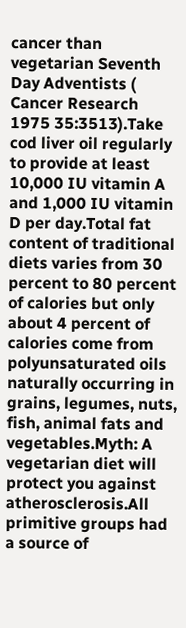cancer than vegetarian Seventh Day Adventists ( Cancer Research 1975 35:3513).Take cod liver oil regularly to provide at least 10,000 IU vitamin A and 1,000 IU vitamin D per day.Total fat content of traditional diets varies from 30 percent to 80 percent of calories but only about 4 percent of calories come from polyunsaturated oils naturally occurring in grains, legumes, nuts, fish, animal fats and vegetables.Myth: A vegetarian diet will protect you against atherosclerosis.All primitive groups had a source of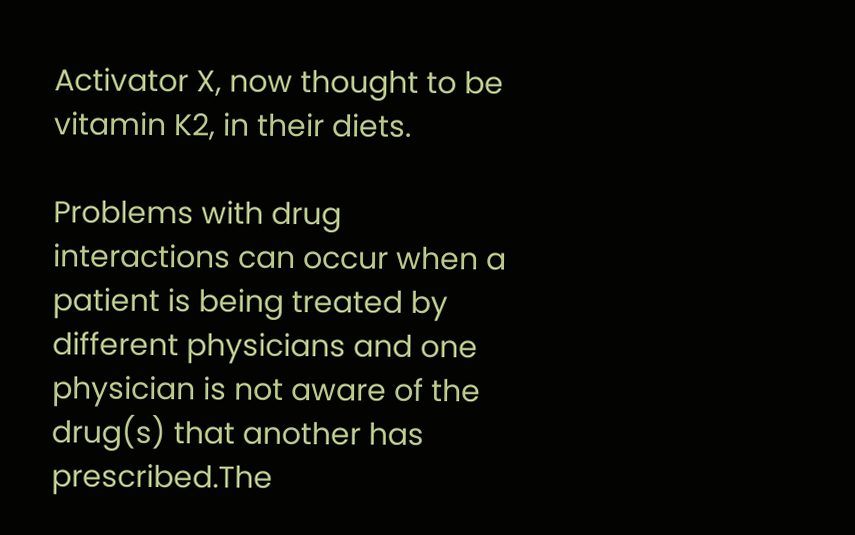Activator X, now thought to be vitamin K2, in their diets.

Problems with drug interactions can occur when a patient is being treated by different physicians and one physician is not aware of the drug(s) that another has prescribed.The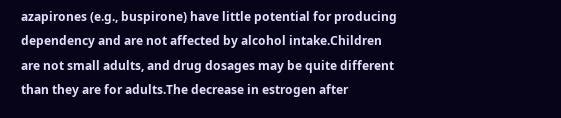azapirones (e.g., buspirone) have little potential for producing dependency and are not affected by alcohol intake.Children are not small adults, and drug dosages may be quite different than they are for adults.The decrease in estrogen after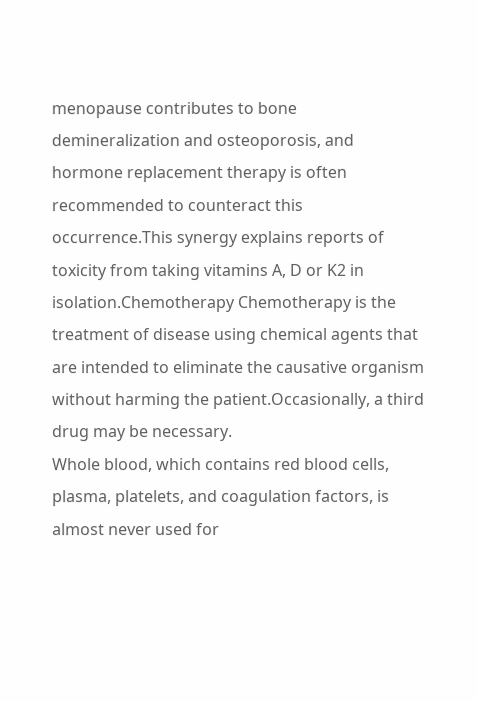menopause contributes to bone demineralization and osteoporosis, and hormone replacement therapy is often recommended to counteract this occurrence.This synergy explains reports of toxicity from taking vitamins A, D or K2 in isolation.Chemotherapy Chemotherapy is the treatment of disease using chemical agents that are intended to eliminate the causative organism without harming the patient.Occasionally, a third drug may be necessary.
Whole blood, which contains red blood cells, plasma, platelets, and coagulation factors, is almost never used for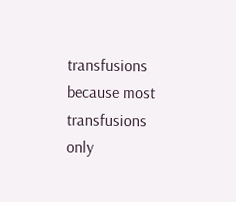transfusions because most transfusions only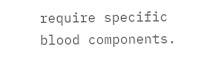require specific blood components.